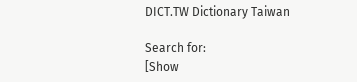DICT.TW Dictionary Taiwan

Search for:
[Show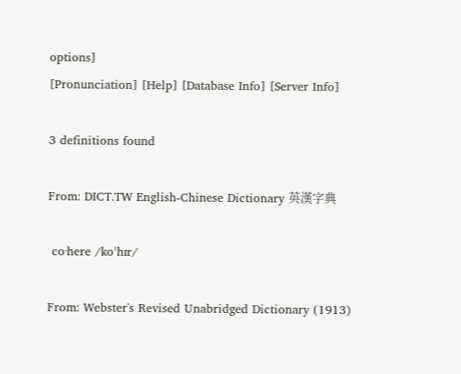options]
[Pronunciation] [Help] [Database Info] [Server Info]

3 definitions found

From: DICT.TW English-Chinese Dictionary 英漢字典

 co·here /koˈhɪr/

From: Webster's Revised Unabridged Dictionary (1913)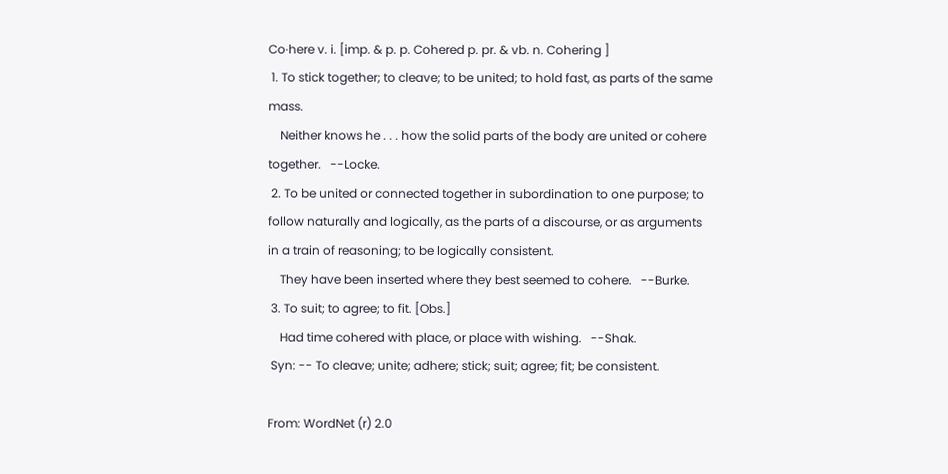Co·here v. i. [imp. & p. p. Cohered p. pr. & vb. n. Cohering ]
 1. To stick together; to cleave; to be united; to hold fast, as parts of the same mass.
    Neither knows he . . . how the solid parts of the body are united or cohere together.   --Locke.
 2. To be united or connected together in subordination to one purpose; to follow naturally and logically, as the parts of a discourse, or as arguments in a train of reasoning; to be logically consistent.
    They have been inserted where they best seemed to cohere.   --Burke.
 3. To suit; to agree; to fit. [Obs.]
    Had time cohered with place, or place with wishing.   --Shak.
 Syn: -- To cleave; unite; adhere; stick; suit; agree; fit; be consistent.

From: WordNet (r) 2.0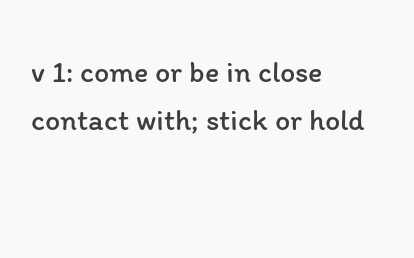v 1: come or be in close contact with; stick or hold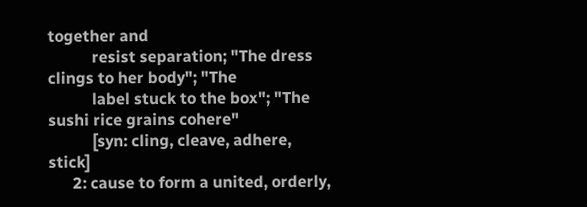together and
           resist separation; "The dress clings to her body"; "The
           label stuck to the box"; "The sushi rice grains cohere"
           [syn: cling, cleave, adhere, stick]
      2: cause to form a united, orderly,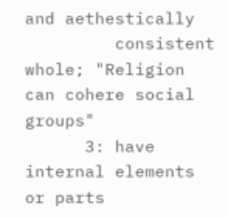and aethestically
         consistent whole; "Religion can cohere social groups"
      3: have internal elements or parts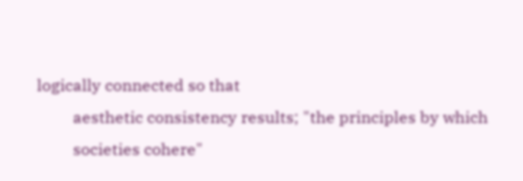logically connected so that
         aesthetic consistency results; "the principles by which
         societies cohere"